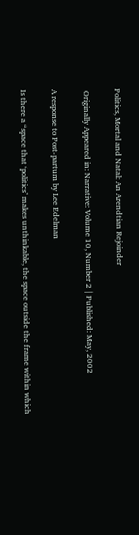Politics, Mortal and Natal: An Arendtian Rejoinder

 Originally Appeared in: Narrative: Volume 10, Number 2 | Published: May, 2002

A response to Post-partum by Lee Edelman

Is there a “space that ‘politics’ makes unthinkable, the space outside the frame within which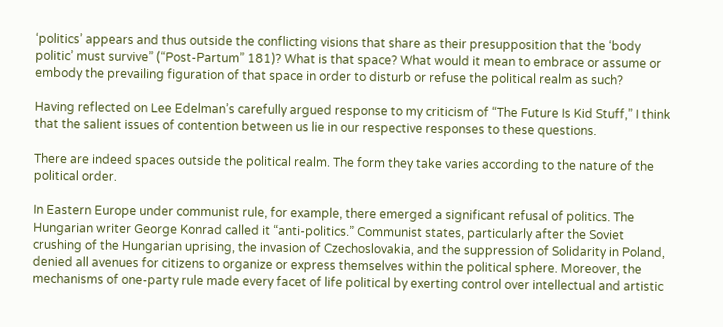‘politics’ appears and thus outside the conflicting visions that share as their presupposition that the ‘body politic’ must survive” (“Post-Partum” 181)? What is that space? What would it mean to embrace or assume or embody the prevailing figuration of that space in order to disturb or refuse the political realm as such?

Having reflected on Lee Edelman’s carefully argued response to my criticism of “The Future Is Kid Stuff,” I think that the salient issues of contention between us lie in our respective responses to these questions.

There are indeed spaces outside the political realm. The form they take varies according to the nature of the political order.

In Eastern Europe under communist rule, for example, there emerged a significant refusal of politics. The Hungarian writer George Konrad called it “anti-politics.” Communist states, particularly after the Soviet crushing of the Hungarian uprising, the invasion of Czechoslovakia, and the suppression of Solidarity in Poland, denied all avenues for citizens to organize or express themselves within the political sphere. Moreover, the mechanisms of one-party rule made every facet of life political by exerting control over intellectual and artistic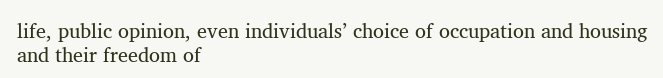life, public opinion, even individuals’ choice of occupation and housing and their freedom of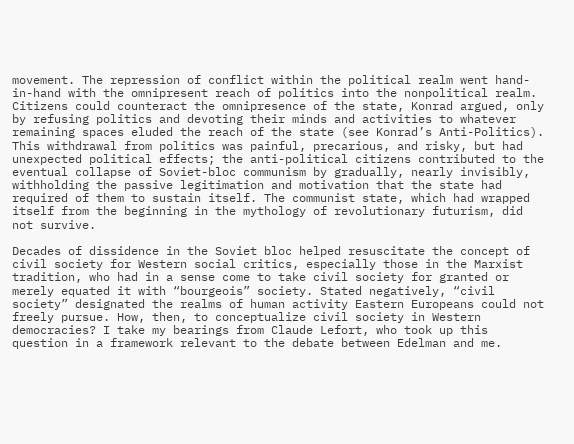movement. The repression of conflict within the political realm went hand-in-hand with the omnipresent reach of politics into the nonpolitical realm. Citizens could counteract the omnipresence of the state, Konrad argued, only by refusing politics and devoting their minds and activities to whatever remaining spaces eluded the reach of the state (see Konrad’s Anti-Politics). This withdrawal from politics was painful, precarious, and risky, but had unexpected political effects; the anti-political citizens contributed to the eventual collapse of Soviet-bloc communism by gradually, nearly invisibly, withholding the passive legitimation and motivation that the state had required of them to sustain itself. The communist state, which had wrapped itself from the beginning in the mythology of revolutionary futurism, did not survive.

Decades of dissidence in the Soviet bloc helped resuscitate the concept of civil society for Western social critics, especially those in the Marxist tradition, who had in a sense come to take civil society for granted or merely equated it with “bourgeois” society. Stated negatively, “civil society” designated the realms of human activity Eastern Europeans could not freely pursue. How, then, to conceptualize civil society in Western democracies? I take my bearings from Claude Lefort, who took up this question in a framework relevant to the debate between Edelman and me.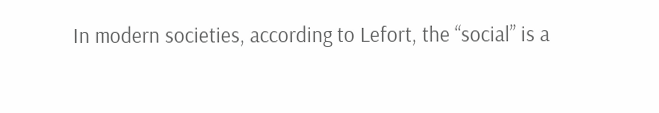In modern societies, according to Lefort, the “social” is a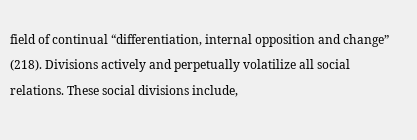field of continual “differentiation, internal opposition and change” (218). Divisions actively and perpetually volatilize all social relations. These social divisions include,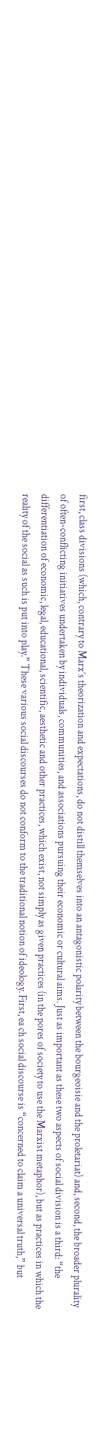first, class divisions (which, contrary to Marx’s theorization and expectations, do not distill themselves into an antagonistic polarity between the bourgeoisie and the proletariat) and, second, the broader plurality of often-conflicting initiatives undertaken by individuals, communities, and associations pursuing their economic or cultural aims. Just as important as these two aspects of social division is a third: “the differentiation of economic, legal, educational, scientific, aesthetic and other practices, which exist, not simply as given practices (in the pores of society to use the Marxist metaphor), but as practices in which the reality of the social as such is put into play.” These various social discourses do not conform to the traditional notion of ideology. First, ea ch social discourse is “concerned to claim a universal truth,” but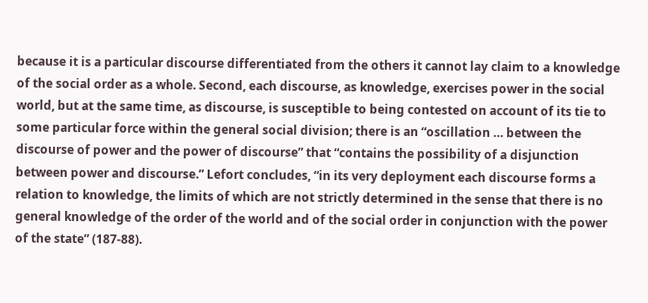because it is a particular discourse differentiated from the others it cannot lay claim to a knowledge of the social order as a whole. Second, each discourse, as knowledge, exercises power in the social world, but at the same time, as discourse, is susceptible to being contested on account of its tie to some particular force within the general social division; there is an “oscillation … between the discourse of power and the power of discourse” that “contains the possibility of a disjunction between power and discourse.” Lefort concludes, “in its very deployment each discourse forms a relation to knowledge, the limits of which are not strictly determined in the sense that there is no general knowledge of the order of the world and of the social order in conjunction with the power of the state” (187-88).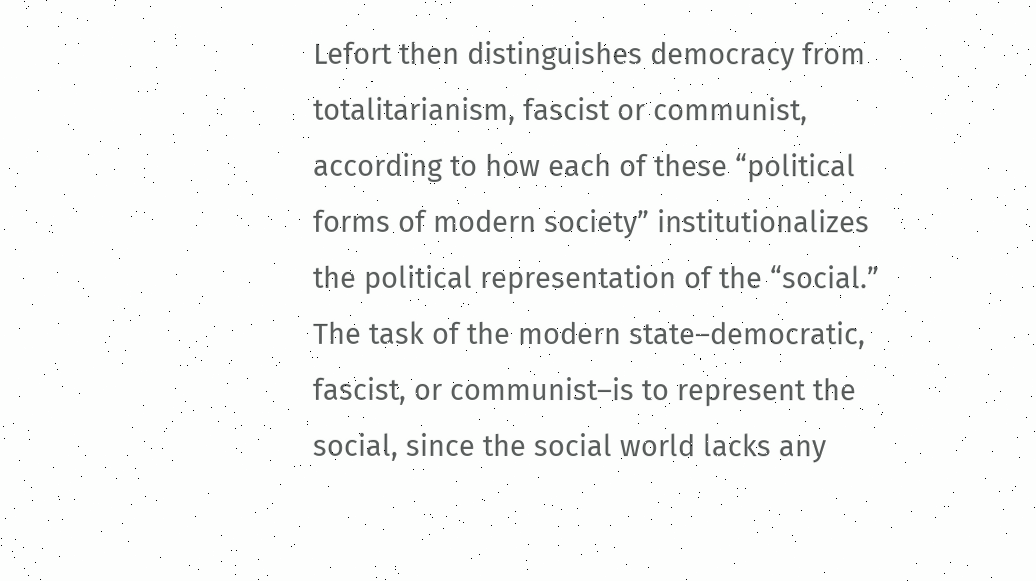Lefort then distinguishes democracy from totalitarianism, fascist or communist, according to how each of these “political forms of modern society” institutionalizes the political representation of the “social.” The task of the modern state–democratic, fascist, or communist–is to represent the social, since the social world lacks any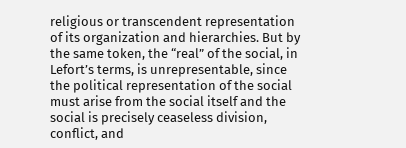religious or transcendent representation of its organization and hierarchies. But by the same token, the “real” of the social, in Lefort’s terms, is unrepresentable, since the political representation of the social must arise from the social itself and the social is precisely ceaseless division, conflict, and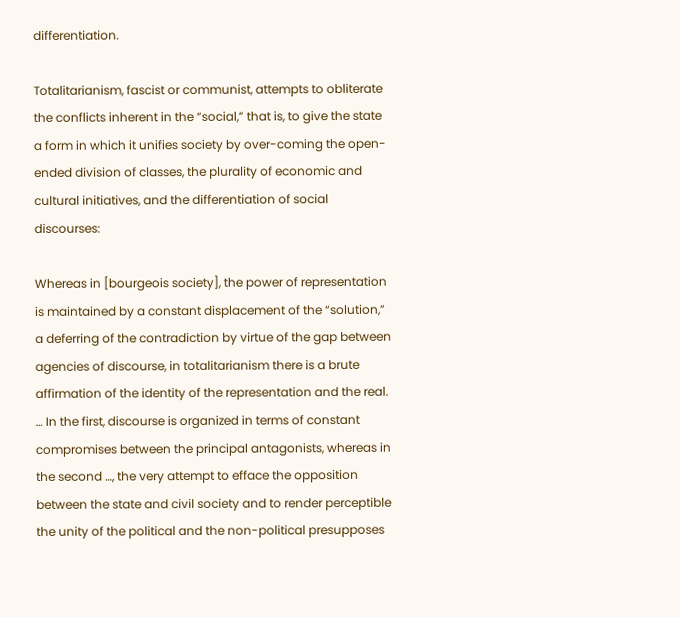differentiation.

Totalitarianism, fascist or communist, attempts to obliterate the conflicts inherent in the “social,” that is, to give the state a form in which it unifies society by over-coming the open-ended division of classes, the plurality of economic and cultural initiatives, and the differentiation of social discourses:

Whereas in [bourgeois society], the power of representation is maintained by a constant displacement of the “solution,” a deferring of the contradiction by virtue of the gap between agencies of discourse, in totalitarianism there is a brute affirmation of the identity of the representation and the real. … In the first, discourse is organized in terms of constant compromises between the principal antagonists, whereas in the second …, the very attempt to efface the opposition between the state and civil society and to render perceptible the unity of the political and the non-political presupposes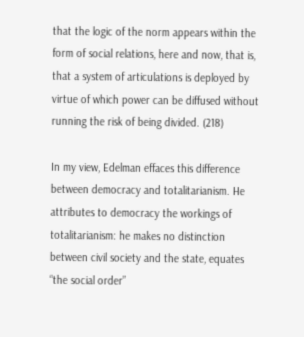that the logic of the norm appears within the form of social relations, here and now, that is, that a system of articulations is deployed by virtue of which power can be diffused without running the risk of being divided. (218)

In my view, Edelman effaces this difference between democracy and totalitarianism. He attributes to democracy the workings of totalitarianism: he makes no distinction between civil society and the state, equates “the social order”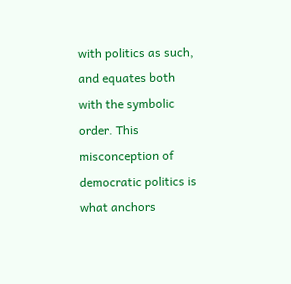with politics as such, and equates both with the symbolic order. This misconception of democratic politics is what anchors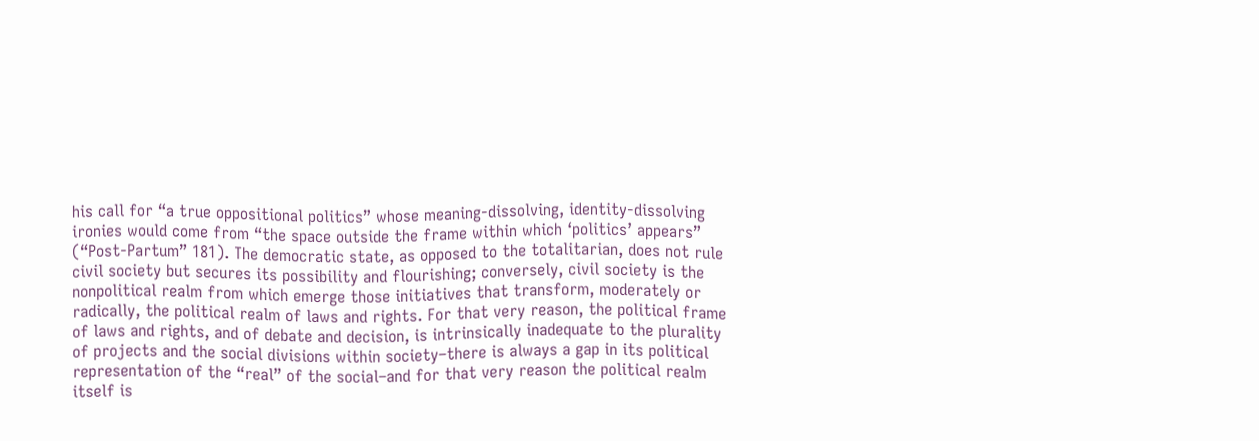his call for “a true oppositional politics” whose meaning-dissolving, identity-dissolving ironies would come from “the space outside the frame within which ‘politics’ appears” (“Post-Partum” 181). The democratic state, as opposed to the totalitarian, does not rule civil society but secures its possibility and flourishing; conversely, civil society is the nonpolitical realm from which emerge those initiatives that transform, moderately or radically, the political realm of laws and rights. For that very reason, the political frame of laws and rights, and of debate and decision, is intrinsically inadequate to the plurality of projects and the social divisions within society–there is always a gap in its political representation of the “real” of the social–and for that very reason the political realm itself is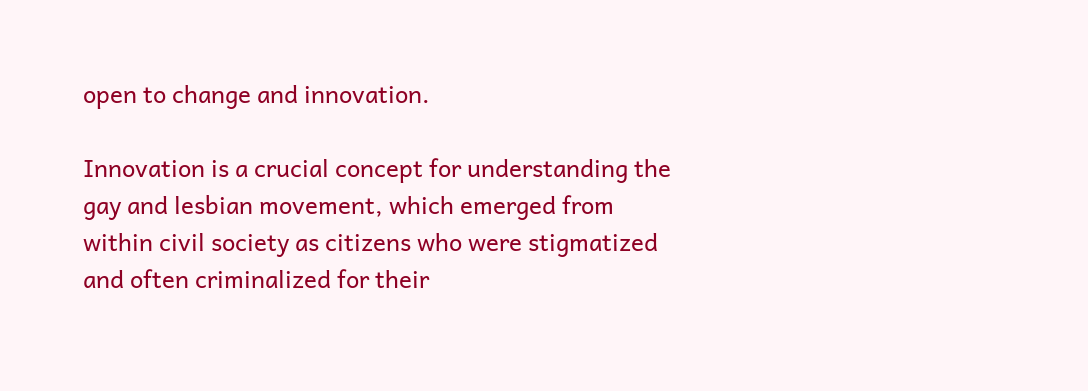open to change and innovation.

Innovation is a crucial concept for understanding the gay and lesbian movement, which emerged from within civil society as citizens who were stigmatized and often criminalized for their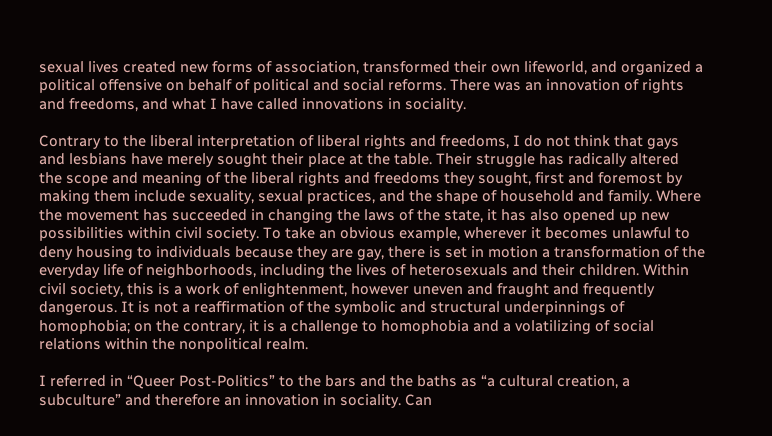sexual lives created new forms of association, transformed their own lifeworld, and organized a political offensive on behalf of political and social reforms. There was an innovation of rights and freedoms, and what I have called innovations in sociality.

Contrary to the liberal interpretation of liberal rights and freedoms, I do not think that gays and lesbians have merely sought their place at the table. Their struggle has radically altered the scope and meaning of the liberal rights and freedoms they sought, first and foremost by making them include sexuality, sexual practices, and the shape of household and family. Where the movement has succeeded in changing the laws of the state, it has also opened up new possibilities within civil society. To take an obvious example, wherever it becomes unlawful to deny housing to individuals because they are gay, there is set in motion a transformation of the everyday life of neighborhoods, including the lives of heterosexuals and their children. Within civil society, this is a work of enlightenment, however uneven and fraught and frequently dangerous. It is not a reaffirmation of the symbolic and structural underpinnings of homophobia; on the contrary, it is a challenge to homophobia and a volatilizing of social relations within the nonpolitical realm.

I referred in “Queer Post-Politics” to the bars and the baths as “a cultural creation, a subculture” and therefore an innovation in sociality. Can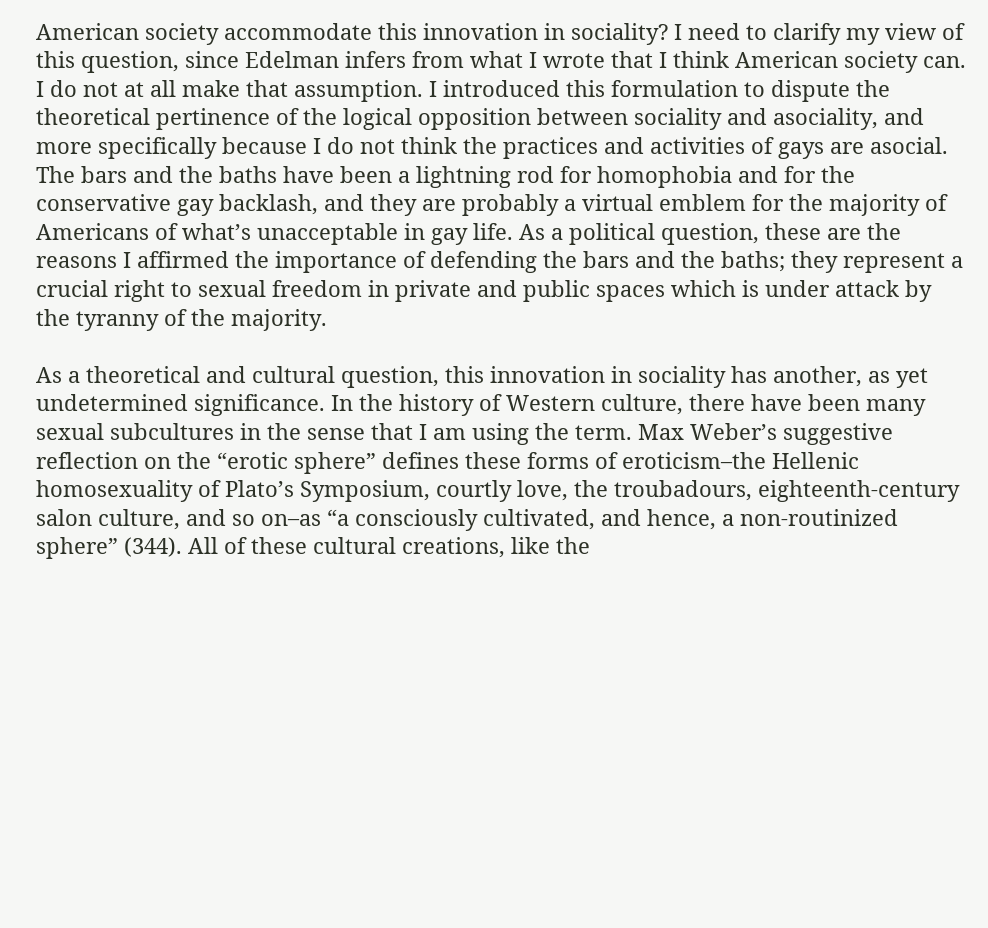American society accommodate this innovation in sociality? I need to clarify my view of this question, since Edelman infers from what I wrote that I think American society can. I do not at all make that assumption. I introduced this formulation to dispute the theoretical pertinence of the logical opposition between sociality and asociality, and more specifically because I do not think the practices and activities of gays are asocial. The bars and the baths have been a lightning rod for homophobia and for the conservative gay backlash, and they are probably a virtual emblem for the majority of Americans of what’s unacceptable in gay life. As a political question, these are the reasons I affirmed the importance of defending the bars and the baths; they represent a crucial right to sexual freedom in private and public spaces which is under attack by the tyranny of the majority.

As a theoretical and cultural question, this innovation in sociality has another, as yet undetermined significance. In the history of Western culture, there have been many sexual subcultures in the sense that I am using the term. Max Weber’s suggestive reflection on the “erotic sphere” defines these forms of eroticism–the Hellenic homosexuality of Plato’s Symposium, courtly love, the troubadours, eighteenth-century salon culture, and so on–as “a consciously cultivated, and hence, a non-routinized sphere” (344). All of these cultural creations, like the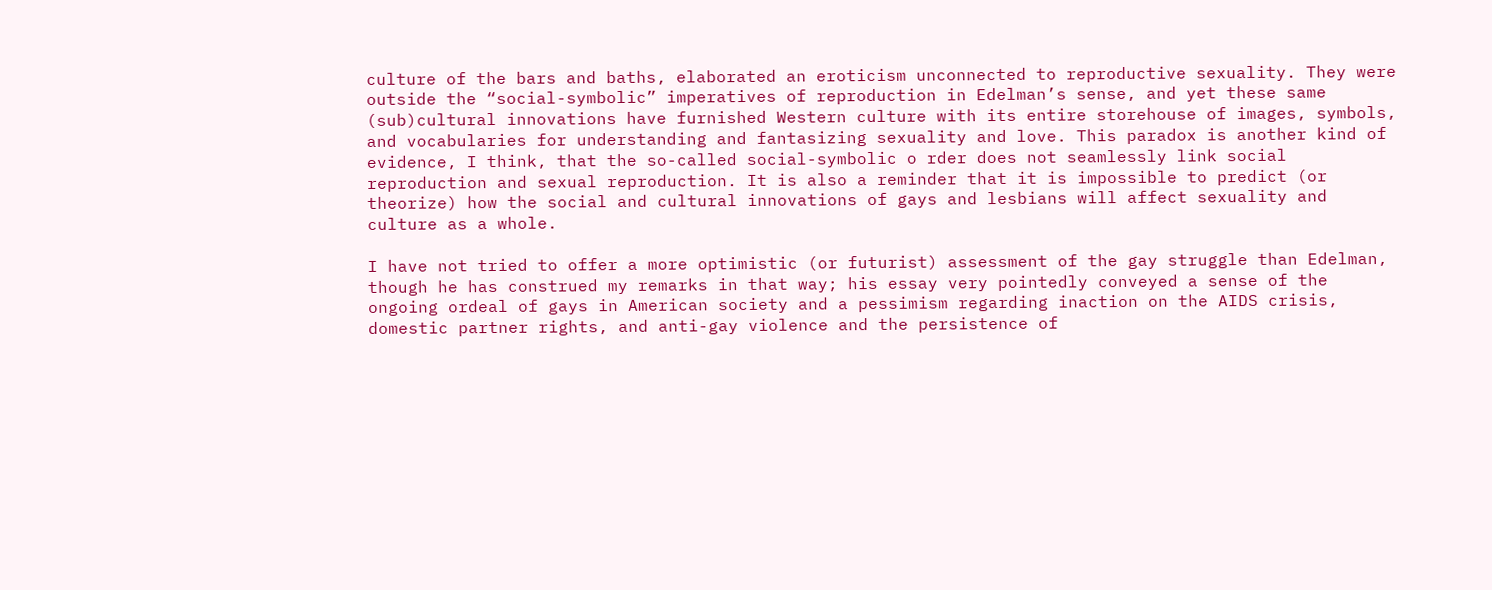culture of the bars and baths, elaborated an eroticism unconnected to reproductive sexuality. They were outside the “social-symbolic” imperatives of reproduction in Edelman’s sense, and yet these same (sub)cultural innovations have furnished Western culture with its entire storehouse of images, symbols, and vocabularies for understanding and fantasizing sexuality and love. This paradox is another kind of evidence, I think, that the so-called social-symbolic o rder does not seamlessly link social reproduction and sexual reproduction. It is also a reminder that it is impossible to predict (or theorize) how the social and cultural innovations of gays and lesbians will affect sexuality and culture as a whole.

I have not tried to offer a more optimistic (or futurist) assessment of the gay struggle than Edelman, though he has construed my remarks in that way; his essay very pointedly conveyed a sense of the ongoing ordeal of gays in American society and a pessimism regarding inaction on the AIDS crisis, domestic partner rights, and anti-gay violence and the persistence of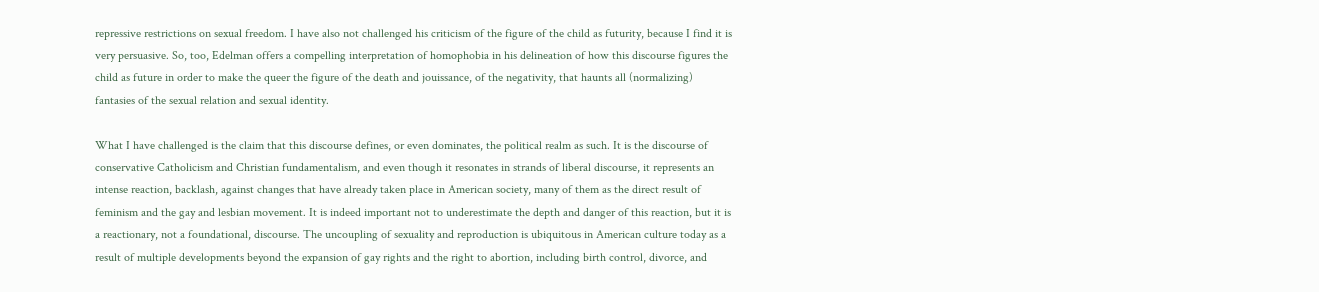repressive restrictions on sexual freedom. I have also not challenged his criticism of the figure of the child as futurity, because I find it is very persuasive. So, too, Edelman offers a compelling interpretation of homophobia in his delineation of how this discourse figures the child as future in order to make the queer the figure of the death and jouissance, of the negativity, that haunts all (normalizing) fantasies of the sexual relation and sexual identity.

What I have challenged is the claim that this discourse defines, or even dominates, the political realm as such. It is the discourse of conservative Catholicism and Christian fundamentalism, and even though it resonates in strands of liberal discourse, it represents an intense reaction, backlash, against changes that have already taken place in American society, many of them as the direct result of feminism and the gay and lesbian movement. It is indeed important not to underestimate the depth and danger of this reaction, but it is a reactionary, not a foundational, discourse. The uncoupling of sexuality and reproduction is ubiquitous in American culture today as a result of multiple developments beyond the expansion of gay rights and the right to abortion, including birth control, divorce, and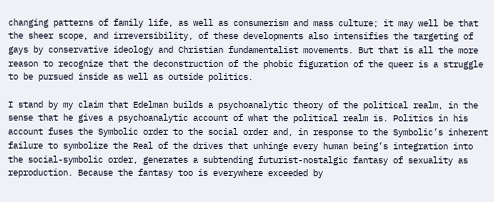changing patterns of family life, as well as consumerism and mass culture; it may well be that the sheer scope, and irreversibility, of these developments also intensifies the targeting of gays by conservative ideology and Christian fundamentalist movements. But that is all the more reason to recognize that the deconstruction of the phobic figuration of the queer is a struggle to be pursued inside as well as outside politics.

I stand by my claim that Edelman builds a psychoanalytic theory of the political realm, in the sense that he gives a psychoanalytic account of what the political realm is. Politics in his account fuses the Symbolic order to the social order and, in response to the Symbolic’s inherent failure to symbolize the Real of the drives that unhinge every human being’s integration into the social-symbolic order, generates a subtending futurist-nostalgic fantasy of sexuality as reproduction. Because the fantasy too is everywhere exceeded by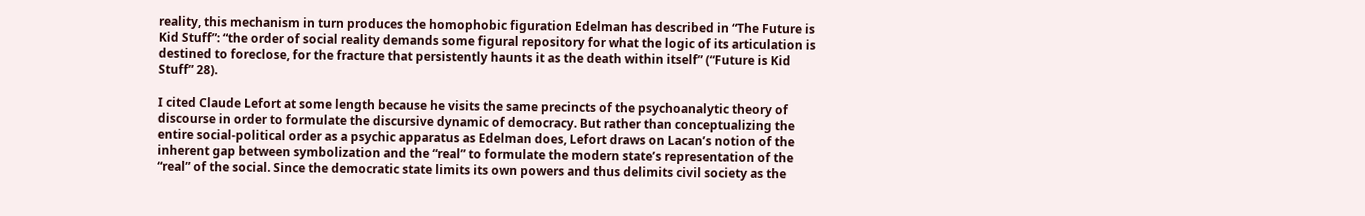reality, this mechanism in turn produces the homophobic figuration Edelman has described in “The Future is Kid Stuff”: “the order of social reality demands some figural repository for what the logic of its articulation is destined to foreclose, for the fracture that persistently haunts it as the death within itself” (“Future is Kid Stuff” 28).

I cited Claude Lefort at some length because he visits the same precincts of the psychoanalytic theory of discourse in order to formulate the discursive dynamic of democracy. But rather than conceptualizing the entire social-political order as a psychic apparatus as Edelman does, Lefort draws on Lacan’s notion of the inherent gap between symbolization and the “real” to formulate the modern state’s representation of the “real” of the social. Since the democratic state limits its own powers and thus delimits civil society as the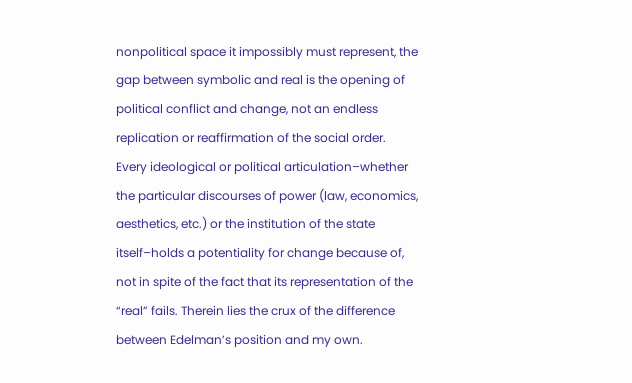nonpolitical space it impossibly must represent, the gap between symbolic and real is the opening of political conflict and change, not an endless replication or reaffirmation of the social order. Every ideological or political articulation–whether the particular discourses of power (law, economics, aesthetics, etc.) or the institution of the state itself–holds a potentiality for change because of, not in spite of the fact that its representation of the “real” fails. Therein lies the crux of the difference between Edelman’s position and my own.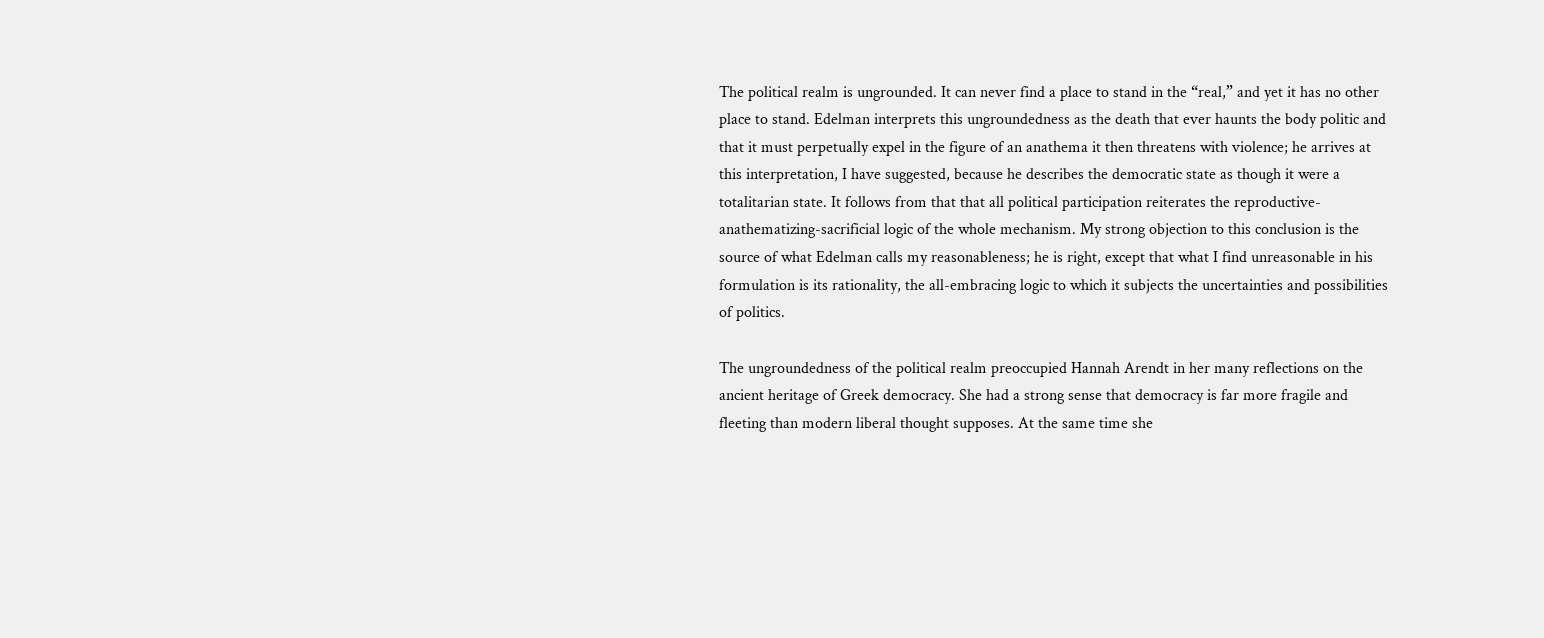The political realm is ungrounded. It can never find a place to stand in the “real,” and yet it has no other place to stand. Edelman interprets this ungroundedness as the death that ever haunts the body politic and that it must perpetually expel in the figure of an anathema it then threatens with violence; he arrives at this interpretation, I have suggested, because he describes the democratic state as though it were a totalitarian state. It follows from that that all political participation reiterates the reproductive-anathematizing-sacrificial logic of the whole mechanism. My strong objection to this conclusion is the source of what Edelman calls my reasonableness; he is right, except that what I find unreasonable in his formulation is its rationality, the all-embracing logic to which it subjects the uncertainties and possibilities of politics.

The ungroundedness of the political realm preoccupied Hannah Arendt in her many reflections on the ancient heritage of Greek democracy. She had a strong sense that democracy is far more fragile and fleeting than modern liberal thought supposes. At the same time she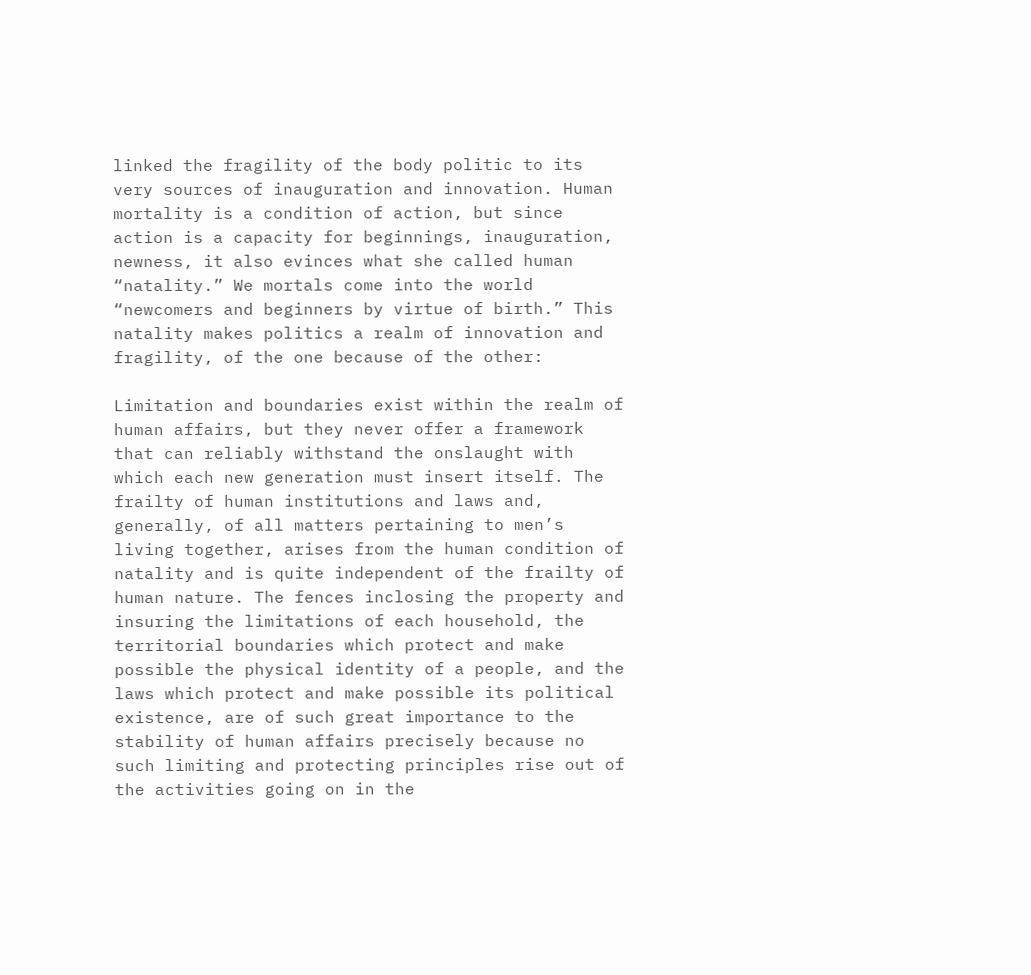linked the fragility of the body politic to its very sources of inauguration and innovation. Human mortality is a condition of action, but since action is a capacity for beginnings, inauguration, newness, it also evinces what she called human “natality.” We mortals come into the world “newcomers and beginners by virtue of birth.” This natality makes politics a realm of innovation and fragility, of the one because of the other:

Limitation and boundaries exist within the realm of human affairs, but they never offer a framework that can reliably withstand the onslaught with which each new generation must insert itself. The frailty of human institutions and laws and, generally, of all matters pertaining to men’s living together, arises from the human condition of natality and is quite independent of the frailty of human nature. The fences inclosing the property and insuring the limitations of each household, the territorial boundaries which protect and make possible the physical identity of a people, and the laws which protect and make possible its political existence, are of such great importance to the stability of human affairs precisely because no such limiting and protecting principles rise out of the activities going on in the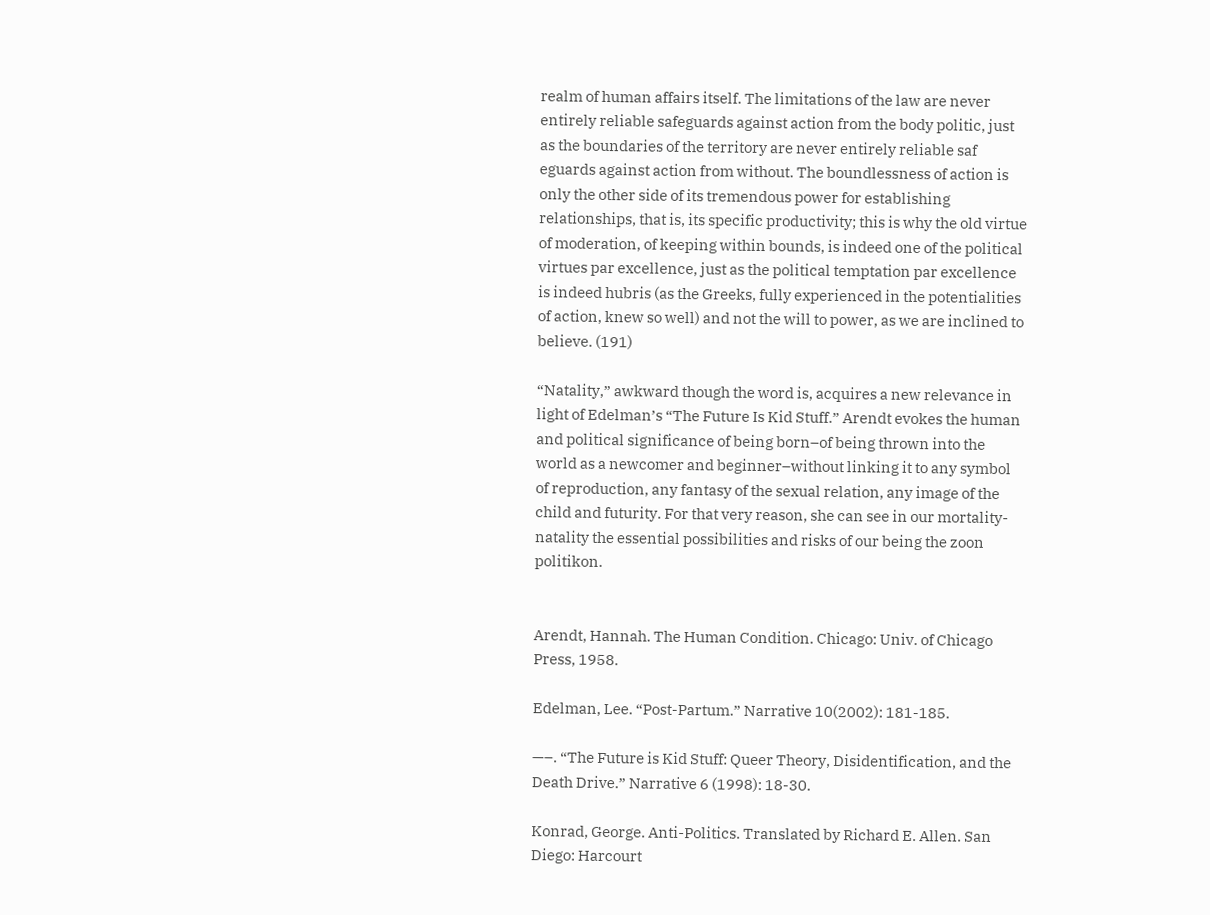realm of human affairs itself. The limitations of the law are never entirely reliable safeguards against action from the body politic, just as the boundaries of the territory are never entirely reliable saf eguards against action from without. The boundlessness of action is only the other side of its tremendous power for establishing relationships, that is, its specific productivity; this is why the old virtue of moderation, of keeping within bounds, is indeed one of the political virtues par excellence, just as the political temptation par excellence is indeed hubris (as the Greeks, fully experienced in the potentialities of action, knew so well) and not the will to power, as we are inclined to believe. (191)

“Natality,” awkward though the word is, acquires a new relevance in light of Edelman’s “The Future Is Kid Stuff.” Arendt evokes the human and political significance of being born–of being thrown into the world as a newcomer and beginner–without linking it to any symbol of reproduction, any fantasy of the sexual relation, any image of the child and futurity. For that very reason, she can see in our mortality-natality the essential possibilities and risks of our being the zoon politikon.


Arendt, Hannah. The Human Condition. Chicago: Univ. of Chicago Press, 1958.

Edelman, Lee. “Post-Partum.” Narrative 10(2002): 181-185.

—–. “The Future is Kid Stuff: Queer Theory, Disidentification, and the Death Drive.” Narrative 6 (1998): 18-30.

Konrad, George. Anti-Politics. Translated by Richard E. Allen. San Diego: Harcourt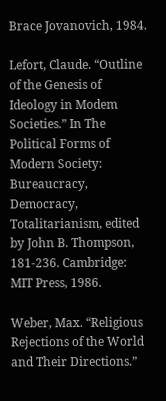Brace Jovanovich, 1984.

Lefort, Claude. “Outline of the Genesis of Ideology in Modem Societies.” In The Political Forms of Modern Society: Bureaucracy, Democracy, Totalitarianism, edited by John B. Thompson, 181-236. Cambridge: MIT Press, 1986.

Weber, Max. “Religious Rejections of the World and Their Directions.”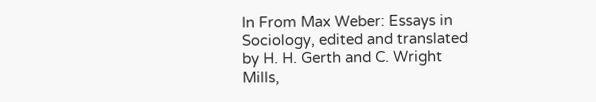In From Max Weber: Essays in Sociology, edited and translated by H. H. Gerth and C. Wright Mills,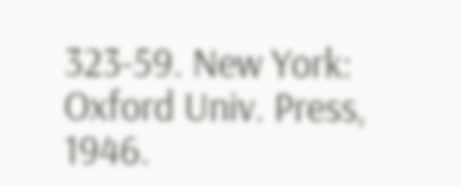323-59. New York: Oxford Univ. Press, 1946.